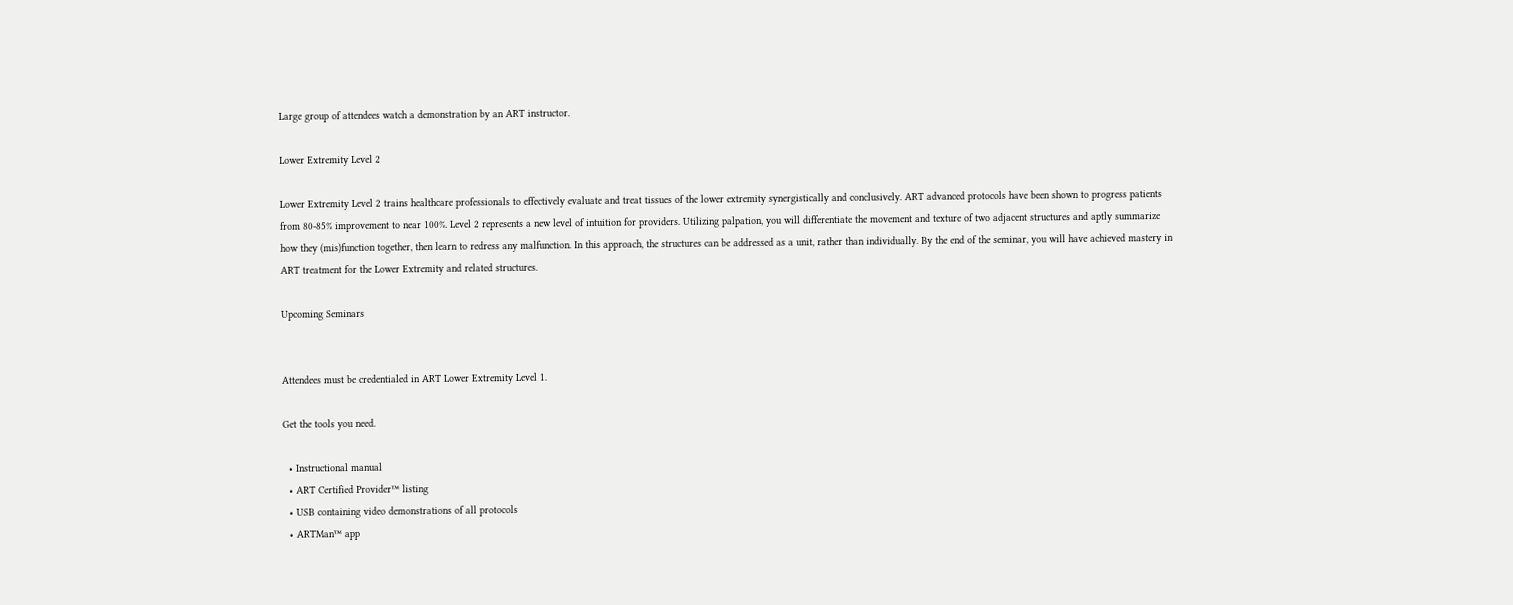Large group of attendees watch a demonstration by an ART instructor.

Lower Extremity Level 2

Lower Extremity Level 2 trains healthcare professionals to effectively evaluate and treat tissues of the lower extremity synergistically and conclusively. ART advanced protocols have been shown to progress patients from 80-85% improvement to near 100%. Level 2 represents a new level of intuition for providers. Utilizing palpation, you will differentiate the movement and texture of two adjacent structures and aptly summarize how they (mis)function together, then learn to redress any malfunction. In this approach, the structures can be addressed as a unit, rather than individually. By the end of the seminar, you will have achieved mastery in ART treatment for the Lower Extremity and related structures.

Upcoming Seminars


Attendees must be credentialed in ART Lower Extremity Level 1.

Get the tools you need.

  • Instructional manual
  • ART Certified Provider™ listing
  • USB containing video demonstrations of all protocols
  • ARTMan™ app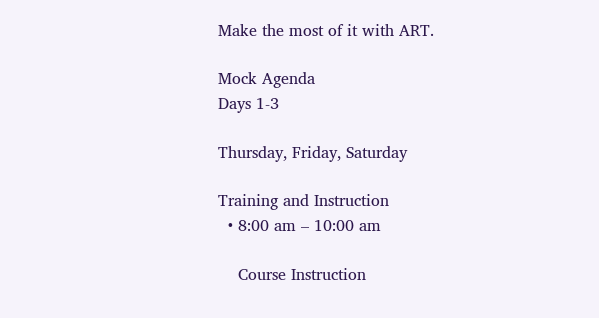Make the most of it with ART.

Mock Agenda
Days 1-3

Thursday, Friday, Saturday

Training and Instruction
  • 8:00 am – 10:00 am

    Course Instruction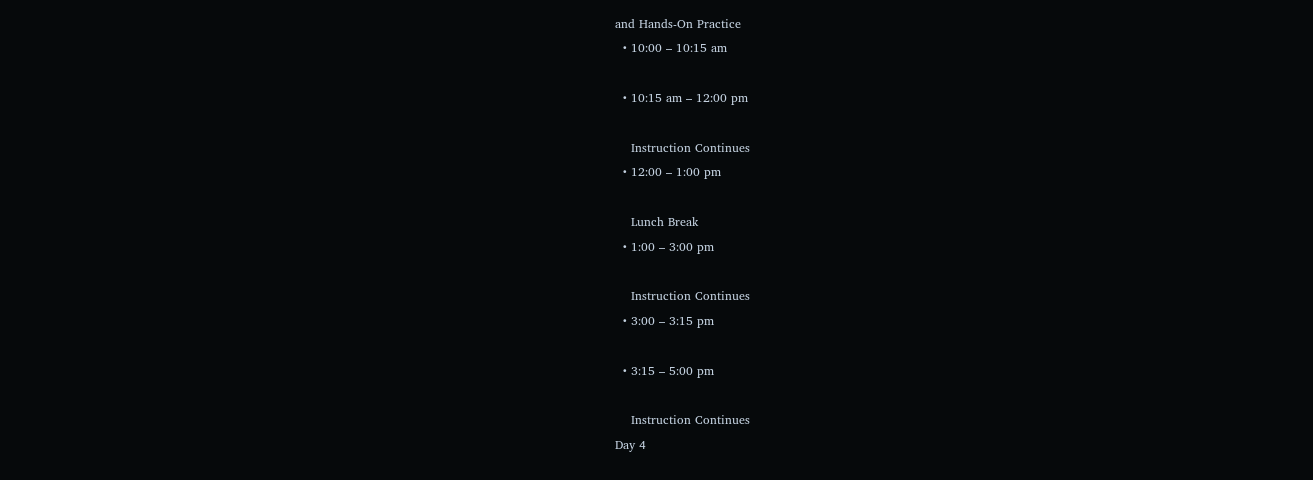and Hands-On Practice
  • 10:00 – 10:15 am

  • 10:15 am – 12:00 pm

    Instruction Continues
  • 12:00 – 1:00 pm

    Lunch Break
  • 1:00 – 3:00 pm

    Instruction Continues
  • 3:00 – 3:15 pm

  • 3:15 – 5:00 pm

    Instruction Continues
Day 4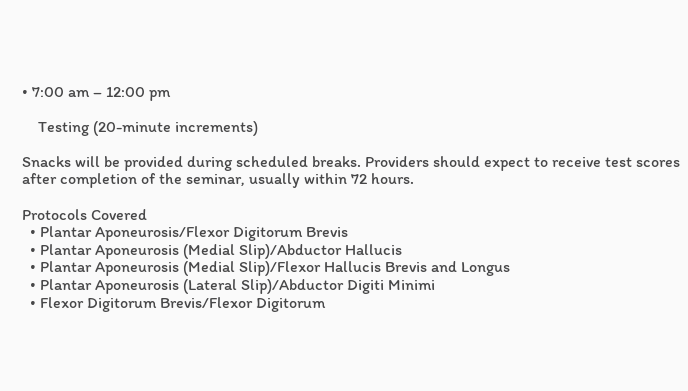• 7:00 am – 12:00 pm

    Testing (20-minute increments)

Snacks will be provided during scheduled breaks. Providers should expect to receive test scores after completion of the seminar, usually within 72 hours.

Protocols Covered
  • Plantar Aponeurosis/Flexor Digitorum Brevis
  • Plantar Aponeurosis (Medial Slip)/Abductor Hallucis
  • Plantar Aponeurosis (Medial Slip)/Flexor Hallucis Brevis and Longus
  • Plantar Aponeurosis (Lateral Slip)/Abductor Digiti Minimi
  • Flexor Digitorum Brevis/Flexor Digitorum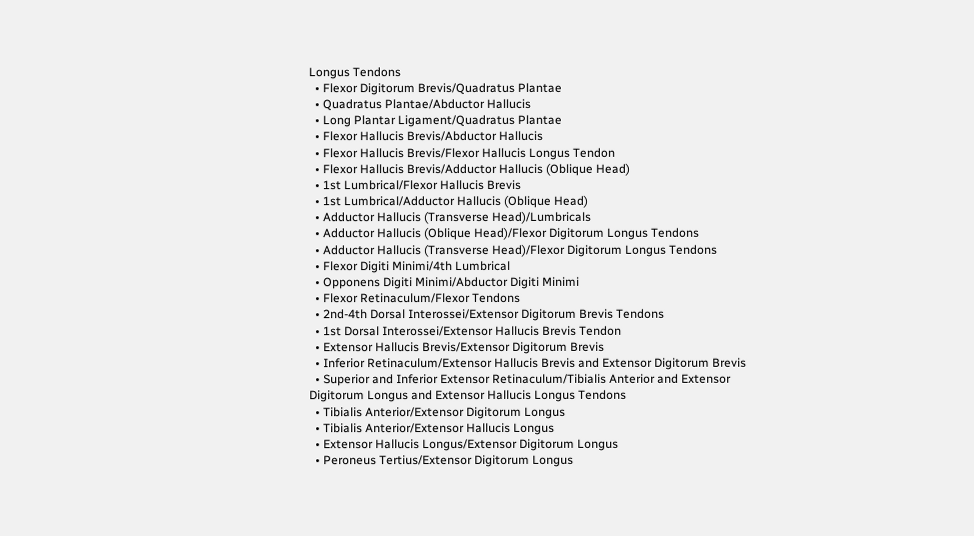Longus Tendons
  • Flexor Digitorum Brevis/Quadratus Plantae
  • Quadratus Plantae/Abductor Hallucis
  • Long Plantar Ligament/Quadratus Plantae
  • Flexor Hallucis Brevis/Abductor Hallucis
  • Flexor Hallucis Brevis/Flexor Hallucis Longus Tendon
  • Flexor Hallucis Brevis/Adductor Hallucis (Oblique Head)
  • 1st Lumbrical/Flexor Hallucis Brevis
  • 1st Lumbrical/Adductor Hallucis (Oblique Head)
  • Adductor Hallucis (Transverse Head)/Lumbricals
  • Adductor Hallucis (Oblique Head)/Flexor Digitorum Longus Tendons
  • Adductor Hallucis (Transverse Head)/Flexor Digitorum Longus Tendons
  • Flexor Digiti Minimi/4th Lumbrical
  • Opponens Digiti Minimi/Abductor Digiti Minimi
  • Flexor Retinaculum/Flexor Tendons
  • 2nd-4th Dorsal Interossei/Extensor Digitorum Brevis Tendons
  • 1st Dorsal Interossei/Extensor Hallucis Brevis Tendon
  • Extensor Hallucis Brevis/Extensor Digitorum Brevis
  • Inferior Retinaculum/Extensor Hallucis Brevis and Extensor Digitorum Brevis
  • Superior and Inferior Extensor Retinaculum/Tibialis Anterior and Extensor Digitorum Longus and Extensor Hallucis Longus Tendons
  • Tibialis Anterior/Extensor Digitorum Longus
  • Tibialis Anterior/Extensor Hallucis Longus
  • Extensor Hallucis Longus/Extensor Digitorum Longus
  • Peroneus Tertius/Extensor Digitorum Longus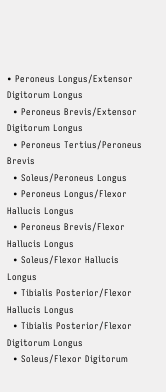• Peroneus Longus/Extensor Digitorum Longus
  • Peroneus Brevis/Extensor Digitorum Longus
  • Peroneus Tertius/Peroneus Brevis
  • Soleus/Peroneus Longus
  • Peroneus Longus/Flexor Hallucis Longus
  • Peroneus Brevis/Flexor Hallucis Longus
  • Soleus/Flexor Hallucis Longus
  • Tibialis Posterior/Flexor Hallucis Longus
  • Tibialis Posterior/Flexor Digitorum Longus
  • Soleus/Flexor Digitorum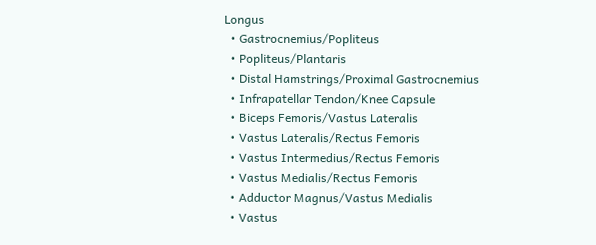Longus
  • Gastrocnemius/Popliteus
  • Popliteus/Plantaris
  • Distal Hamstrings/Proximal Gastrocnemius
  • Infrapatellar Tendon/Knee Capsule
  • Biceps Femoris/Vastus Lateralis
  • Vastus Lateralis/Rectus Femoris
  • Vastus Intermedius/Rectus Femoris
  • Vastus Medialis/Rectus Femoris
  • Adductor Magnus/Vastus Medialis
  • Vastus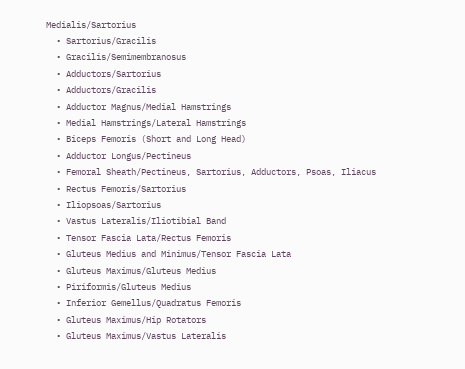Medialis/Sartorius
  • Sartorius/Gracilis
  • Gracilis/Semimembranosus
  • Adductors/Sartorius
  • Adductors/Gracilis
  • Adductor Magnus/Medial Hamstrings
  • Medial Hamstrings/Lateral Hamstrings
  • Biceps Femoris (Short and Long Head)
  • Adductor Longus/Pectineus
  • Femoral Sheath/Pectineus, Sartorius, Adductors, Psoas, Iliacus
  • Rectus Femoris/Sartorius
  • Iliopsoas/Sartorius
  • Vastus Lateralis/Iliotibial Band
  • Tensor Fascia Lata/Rectus Femoris
  • Gluteus Medius and Minimus/Tensor Fascia Lata
  • Gluteus Maximus/Gluteus Medius
  • Piriformis/Gluteus Medius
  • Inferior Gemellus/Quadratus Femoris
  • Gluteus Maximus/Hip Rotators
  • Gluteus Maximus/Vastus Lateralis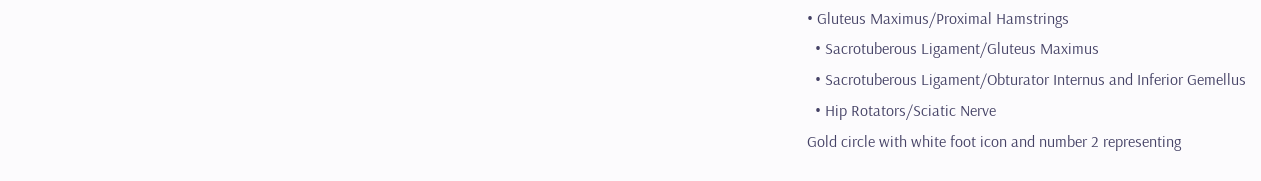• Gluteus Maximus/Proximal Hamstrings
  • Sacrotuberous Ligament/Gluteus Maximus
  • Sacrotuberous Ligament/Obturator Internus and Inferior Gemellus
  • Hip Rotators/Sciatic Nerve
Gold circle with white foot icon and number 2 representing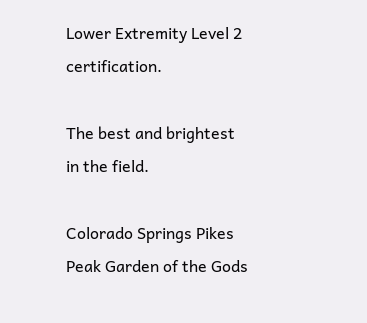Lower Extremity Level 2 certification.

The best and brightest
in the field.

Colorado Springs Pikes Peak Garden of the Gods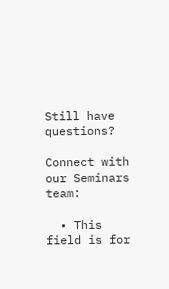Still have questions?

Connect with our Seminars team:

  • This field is for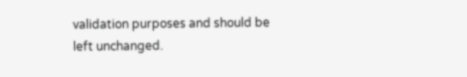validation purposes and should be left unchanged.